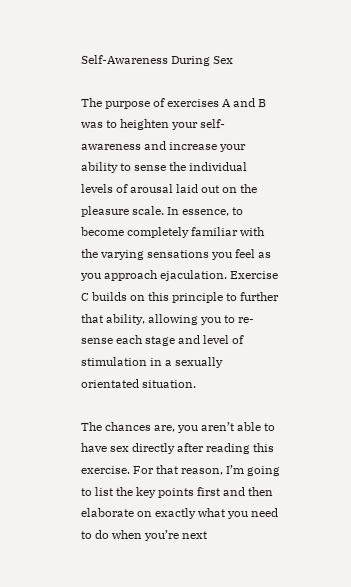Self-Awareness During Sex

The purpose of exercises A and B was to heighten your self-awareness and increase your ability to sense the individual levels of arousal laid out on the pleasure scale. In essence, to become completely familiar with the varying sensations you feel as you approach ejaculation. Exercise C builds on this principle to further that ability, allowing you to re-sense each stage and level of stimulation in a sexually orientated situation.

The chances are, you aren’t able to have sex directly after reading this exercise. For that reason, I’m going to list the key points first and then elaborate on exactly what you need to do when you’re next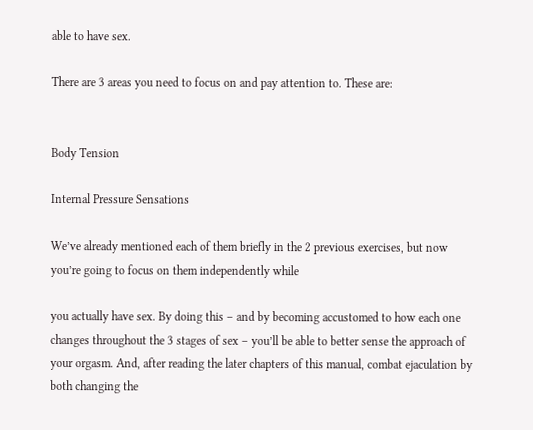able to have sex.

There are 3 areas you need to focus on and pay attention to. These are:


Body Tension

Internal Pressure Sensations

We’ve already mentioned each of them briefly in the 2 previous exercises, but now you’re going to focus on them independently while

you actually have sex. By doing this – and by becoming accustomed to how each one changes throughout the 3 stages of sex – you’ll be able to better sense the approach of your orgasm. And, after reading the later chapters of this manual, combat ejaculation by both changing the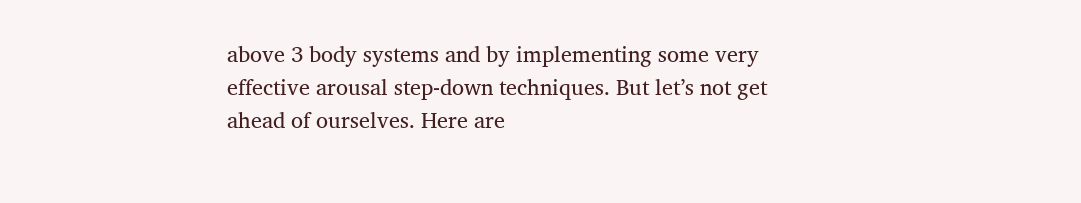above 3 body systems and by implementing some very effective arousal step-down techniques. But let’s not get ahead of ourselves. Here are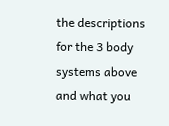the descriptions for the 3 body systems above and what you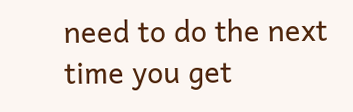need to do the next time you get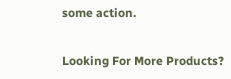some action.


Looking For More Products?